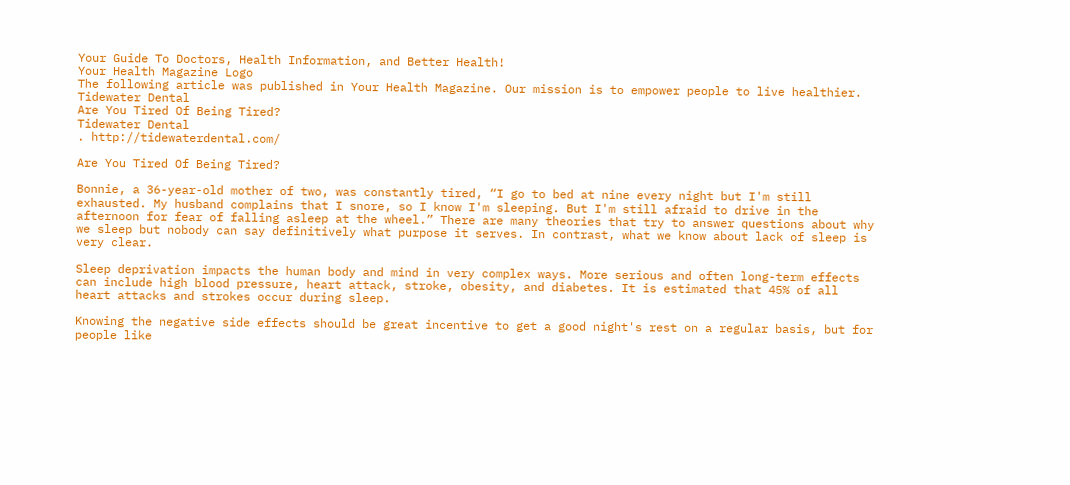Your Guide To Doctors, Health Information, and Better Health!
Your Health Magazine Logo
The following article was published in Your Health Magazine. Our mission is to empower people to live healthier.
Tidewater Dental
Are You Tired Of Being Tired?
Tidewater Dental
. http://tidewaterdental.com/

Are You Tired Of Being Tired?

Bonnie, a 36-year-old mother of two, was constantly tired, “I go to bed at nine every night but I'm still exhausted. My husband complains that I snore, so I know I'm sleeping. But I'm still afraid to drive in the afternoon for fear of falling asleep at the wheel.” There are many theories that try to answer questions about why we sleep but nobody can say definitively what purpose it serves. In contrast, what we know about lack of sleep is very clear.

Sleep deprivation impacts the human body and mind in very complex ways. More serious and often long-term effects can include high blood pressure, heart attack, stroke, obesity, and diabetes. It is estimated that 45% of all heart attacks and strokes occur during sleep.

Knowing the negative side effects should be great incentive to get a good night's rest on a regular basis, but for people like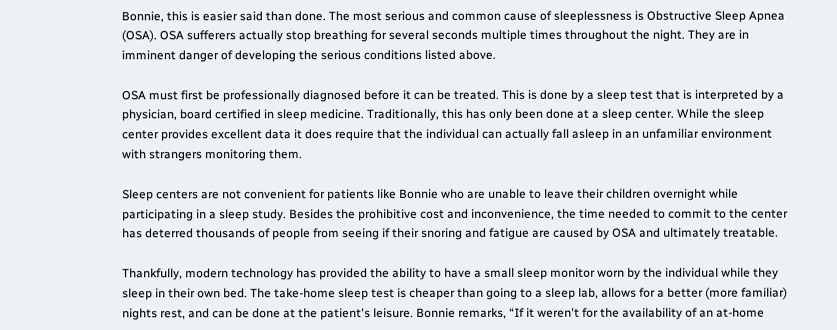Bonnie, this is easier said than done. The most serious and common cause of sleeplessness is Obstructive Sleep Apnea (OSA). OSA sufferers actually stop breathing for several seconds multiple times throughout the night. They are in imminent danger of developing the serious conditions listed above.

OSA must first be professionally diagnosed before it can be treated. This is done by a sleep test that is interpreted by a physician, board certified in sleep medicine. Traditionally, this has only been done at a sleep center. While the sleep center provides excellent data it does require that the individual can actually fall asleep in an unfamiliar environment with strangers monitoring them.

Sleep centers are not convenient for patients like Bonnie who are unable to leave their children overnight while participating in a sleep study. Besides the prohibitive cost and inconvenience, the time needed to commit to the center has deterred thousands of people from seeing if their snoring and fatigue are caused by OSA and ultimately treatable.

Thankfully, modern technology has provided the ability to have a small sleep monitor worn by the individual while they sleep in their own bed. The take-home sleep test is cheaper than going to a sleep lab, allows for a better (more familiar) nights rest, and can be done at the patient's leisure. Bonnie remarks, “If it weren't for the availability of an at-home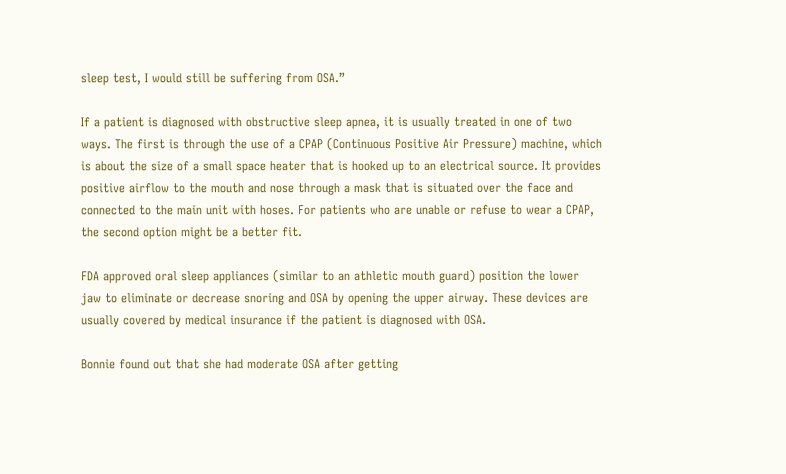sleep test, I would still be suffering from OSA.”

If a patient is diagnosed with obstructive sleep apnea, it is usually treated in one of two ways. The first is through the use of a CPAP (Continuous Positive Air Pressure) machine, which is about the size of a small space heater that is hooked up to an electrical source. It provides positive airflow to the mouth and nose through a mask that is situated over the face and connected to the main unit with hoses. For patients who are unable or refuse to wear a CPAP, the second option might be a better fit.

FDA approved oral sleep appliances (similar to an athletic mouth guard) position the lower jaw to eliminate or decrease snoring and OSA by opening the upper airway. These devices are usually covered by medical insurance if the patient is diagnosed with OSA.

Bonnie found out that she had moderate OSA after getting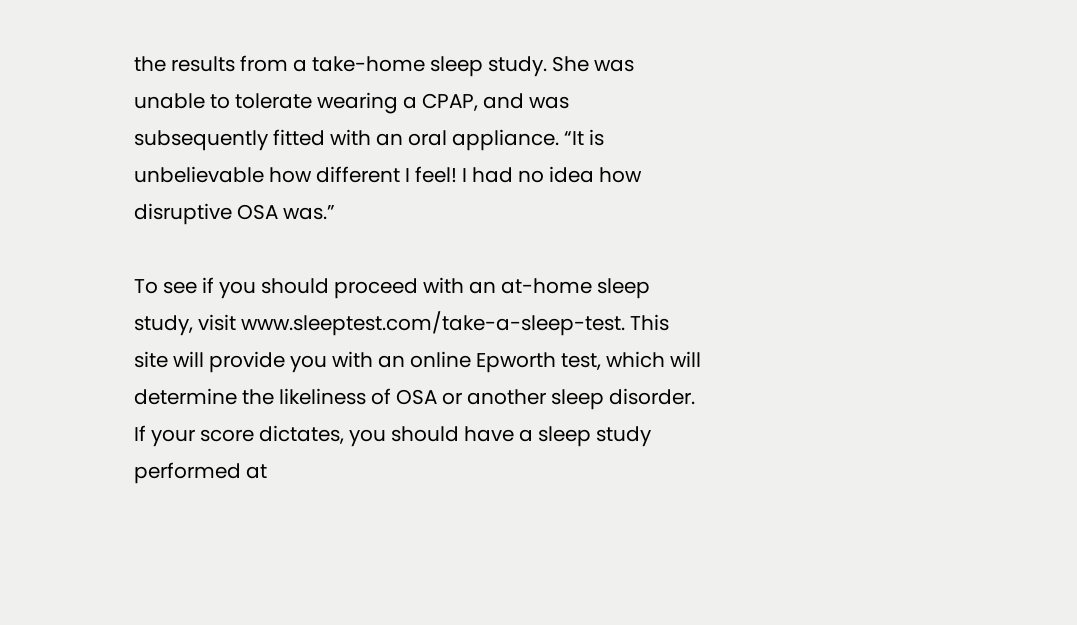the results from a take-home sleep study. She was unable to tolerate wearing a CPAP, and was subsequently fitted with an oral appliance. “It is unbelievable how different I feel! I had no idea how disruptive OSA was.”

To see if you should proceed with an at-home sleep study, visit www.sleeptest.com/take-a-sleep-test. This site will provide you with an online Epworth test, which will determine the likeliness of OSA or another sleep disorder. If your score dictates, you should have a sleep study performed at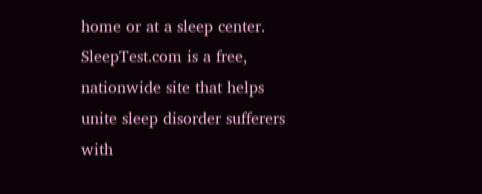home or at a sleep center. SleepTest.com is a free, nationwide site that helps unite sleep disorder sufferers with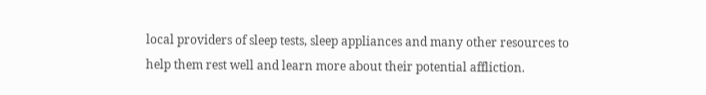local providers of sleep tests, sleep appliances and many other resources to help them rest well and learn more about their potential affliction.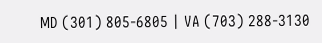MD (301) 805-6805 | VA (703) 288-3130